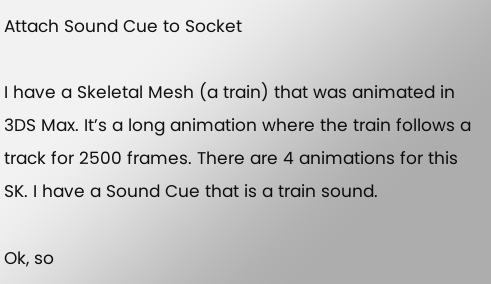Attach Sound Cue to Socket

I have a Skeletal Mesh (a train) that was animated in 3DS Max. It’s a long animation where the train follows a track for 2500 frames. There are 4 animations for this SK. I have a Sound Cue that is a train sound.

Ok, so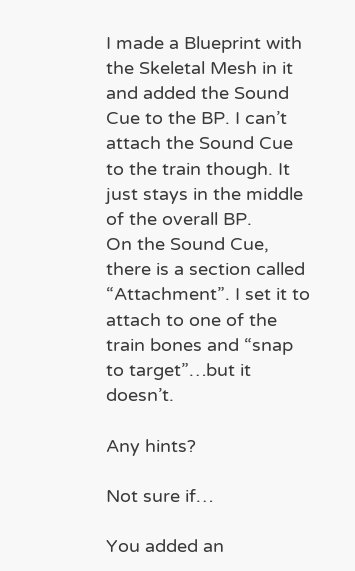I made a Blueprint with the Skeletal Mesh in it and added the Sound Cue to the BP. I can’t attach the Sound Cue to the train though. It just stays in the middle of the overall BP.
On the Sound Cue, there is a section called “Attachment”. I set it to attach to one of the train bones and “snap to target”…but it doesn’t.

Any hints?

Not sure if…

You added an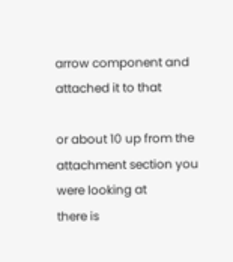arrow component and attached it to that

or about 10 up from the attachment section you were looking at
there is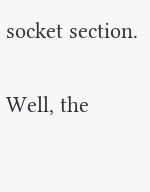socket section.

Well, the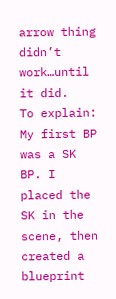arrow thing didn’t work…until it did.
To explain: My first BP was a SK BP. I placed the SK in the scene, then created a blueprint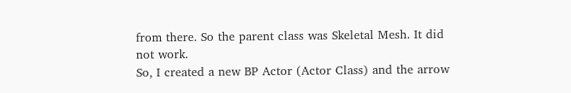from there. So the parent class was Skeletal Mesh. It did not work.
So, I created a new BP Actor (Actor Class) and the arrow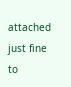attached just fine to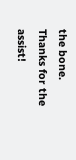the bone.
Thanks for the assist!